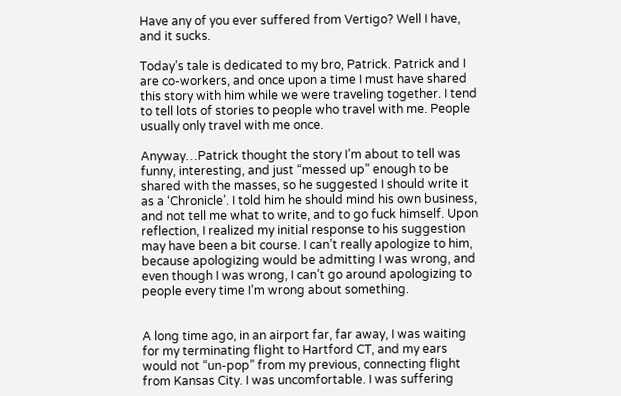Have any of you ever suffered from Vertigo? Well I have, and it sucks.

Today’s tale is dedicated to my bro, Patrick. Patrick and I are co-workers, and once upon a time I must have shared this story with him while we were traveling together. I tend to tell lots of stories to people who travel with me. People usually only travel with me once.

Anyway…Patrick thought the story I’m about to tell was funny, interesting, and just “messed up” enough to be shared with the masses, so he suggested I should write it as a ‘Chronicle’. I told him he should mind his own business, and not tell me what to write, and to go fuck himself. Upon reflection, I realized my initial response to his suggestion may have been a bit course. I can’t really apologize to him, because apologizing would be admitting I was wrong, and even though I was wrong, I can’t go around apologizing to people every time I’m wrong about something.


A long time ago, in an airport far, far away, I was waiting for my terminating flight to Hartford CT, and my ears would not “un-pop” from my previous, connecting flight from Kansas City. I was uncomfortable. I was suffering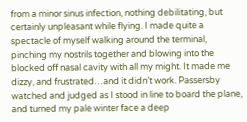from a minor sinus infection, nothing debilitating, but certainly unpleasant while flying. I made quite a spectacle of myself walking around the terminal, pinching my nostrils together and blowing into the blocked off nasal cavity with all my might. It made me dizzy, and frustrated…and it didn’t work. Passersby watched and judged as I stood in line to board the plane, and turned my pale winter face a deep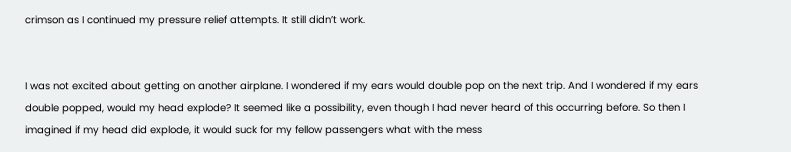crimson as I continued my pressure relief attempts. It still didn’t work.


I was not excited about getting on another airplane. I wondered if my ears would double pop on the next trip. And I wondered if my ears double popped, would my head explode? It seemed like a possibility, even though I had never heard of this occurring before. So then I imagined if my head did explode, it would suck for my fellow passengers what with the mess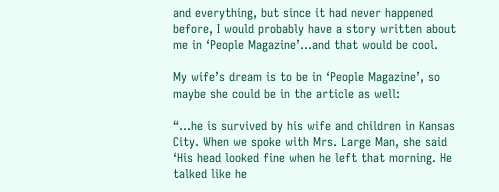and everything, but since it had never happened before, I would probably have a story written about me in ‘People Magazine’…and that would be cool.

My wife’s dream is to be in ‘People Magazine’, so maybe she could be in the article as well:

“…he is survived by his wife and children in Kansas City. When we spoke with Mrs. Large Man, she said ‘His head looked fine when he left that morning. He talked like he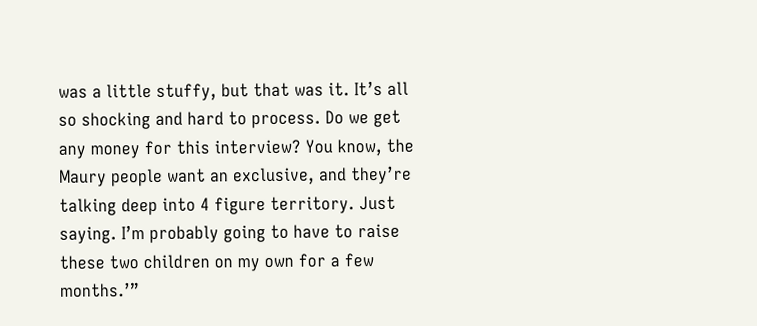was a little stuffy, but that was it. It’s all so shocking and hard to process. Do we get any money for this interview? You know, the Maury people want an exclusive, and they’re talking deep into 4 figure territory. Just saying. I’m probably going to have to raise these two children on my own for a few months.’”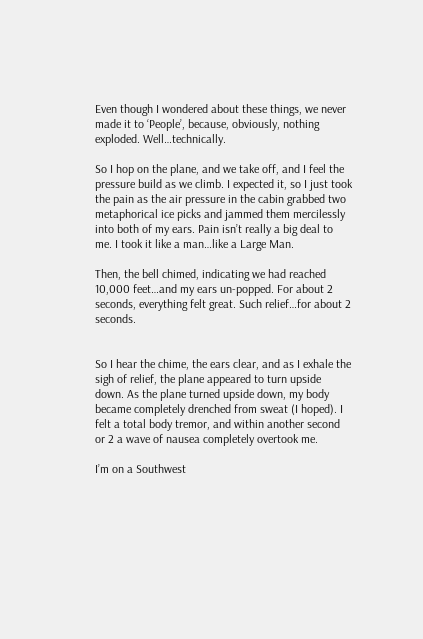Even though I wondered about these things, we never made it to ‘People’, because, obviously, nothing exploded. Well…technically.

So I hop on the plane, and we take off, and I feel the pressure build as we climb. I expected it, so I just took the pain as the air pressure in the cabin grabbed two metaphorical ice picks and jammed them mercilessly into both of my ears. Pain isn’t really a big deal to me. I took it like a man…like a Large Man.

Then, the bell chimed, indicating we had reached 10,000 feet…and my ears un-popped. For about 2 seconds, everything felt great. Such relief…for about 2 seconds.


So I hear the chime, the ears clear, and as I exhale the sigh of relief, the plane appeared to turn upside down. As the plane turned upside down, my body became completely drenched from sweat (I hoped). I felt a total body tremor, and within another second or 2 a wave of nausea completely overtook me.

I’m on a Southwest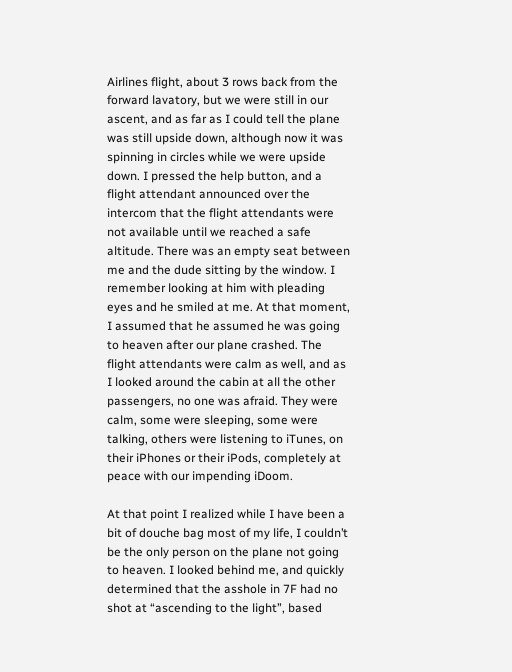Airlines flight, about 3 rows back from the forward lavatory, but we were still in our ascent, and as far as I could tell the plane was still upside down, although now it was spinning in circles while we were upside down. I pressed the help button, and a flight attendant announced over the intercom that the flight attendants were not available until we reached a safe altitude. There was an empty seat between me and the dude sitting by the window. I remember looking at him with pleading eyes and he smiled at me. At that moment, I assumed that he assumed he was going to heaven after our plane crashed. The flight attendants were calm as well, and as I looked around the cabin at all the other passengers, no one was afraid. They were calm, some were sleeping, some were talking, others were listening to iTunes, on their iPhones or their iPods, completely at peace with our impending iDoom.

At that point I realized while I have been a bit of douche bag most of my life, I couldn’t be the only person on the plane not going to heaven. I looked behind me, and quickly determined that the asshole in 7F had no shot at “ascending to the light”, based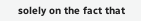solely on the fact that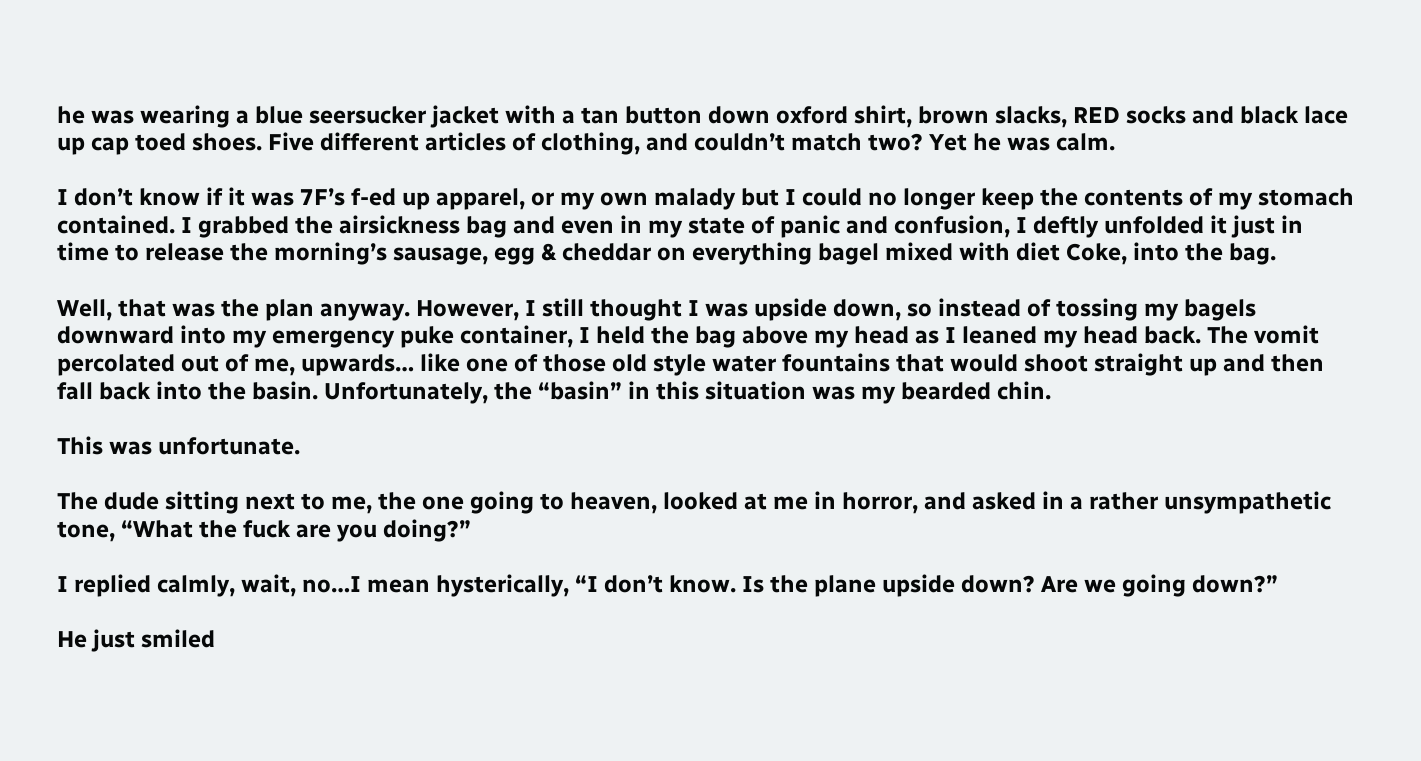he was wearing a blue seersucker jacket with a tan button down oxford shirt, brown slacks, RED socks and black lace up cap toed shoes. Five different articles of clothing, and couldn’t match two? Yet he was calm.

I don’t know if it was 7F’s f-ed up apparel, or my own malady but I could no longer keep the contents of my stomach contained. I grabbed the airsickness bag and even in my state of panic and confusion, I deftly unfolded it just in time to release the morning’s sausage, egg & cheddar on everything bagel mixed with diet Coke, into the bag.

Well, that was the plan anyway. However, I still thought I was upside down, so instead of tossing my bagels downward into my emergency puke container, I held the bag above my head as I leaned my head back. The vomit percolated out of me, upwards… like one of those old style water fountains that would shoot straight up and then fall back into the basin. Unfortunately, the “basin” in this situation was my bearded chin.

This was unfortunate.

The dude sitting next to me, the one going to heaven, looked at me in horror, and asked in a rather unsympathetic tone, “What the fuck are you doing?”

I replied calmly, wait, no…I mean hysterically, “I don’t know. Is the plane upside down? Are we going down?”

He just smiled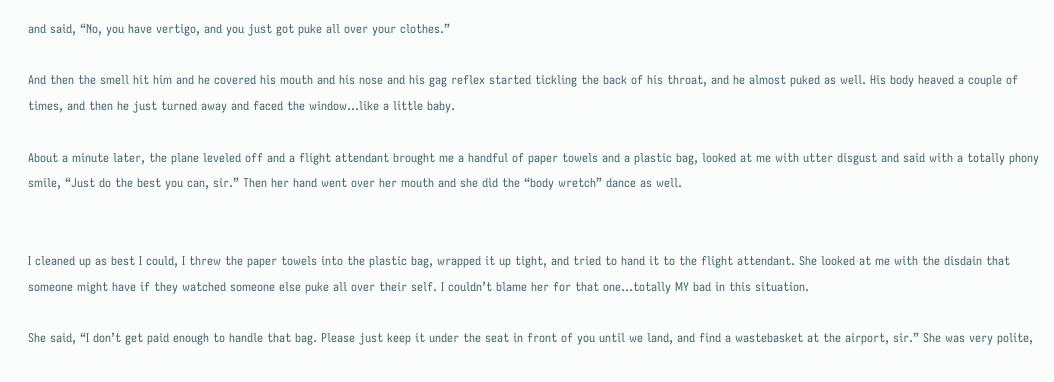and said, “No, you have vertigo, and you just got puke all over your clothes.”

And then the smell hit him and he covered his mouth and his nose and his gag reflex started tickling the back of his throat, and he almost puked as well. His body heaved a couple of times, and then he just turned away and faced the window…like a little baby.

About a minute later, the plane leveled off and a flight attendant brought me a handful of paper towels and a plastic bag, looked at me with utter disgust and said with a totally phony smile, “Just do the best you can, sir.” Then her hand went over her mouth and she did the “body wretch” dance as well.


I cleaned up as best I could, I threw the paper towels into the plastic bag, wrapped it up tight, and tried to hand it to the flight attendant. She looked at me with the disdain that someone might have if they watched someone else puke all over their self. I couldn’t blame her for that one…totally MY bad in this situation.

She said, “I don’t get paid enough to handle that bag. Please just keep it under the seat in front of you until we land, and find a wastebasket at the airport, sir.” She was very polite,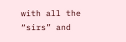with all the “sirs” and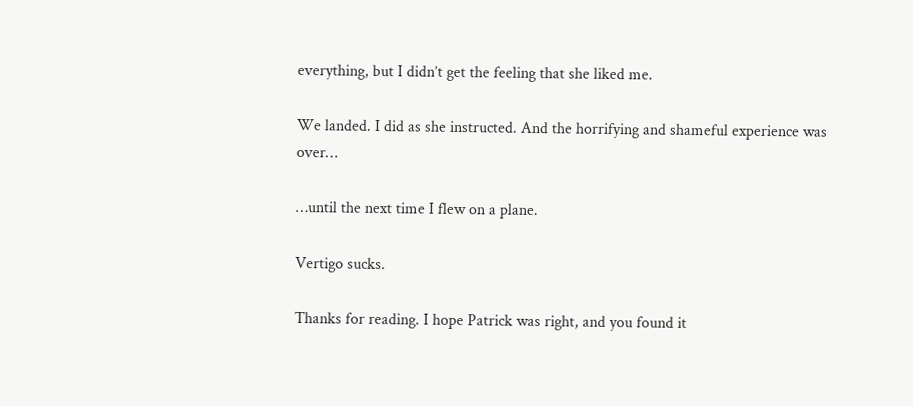everything, but I didn’t get the feeling that she liked me.

We landed. I did as she instructed. And the horrifying and shameful experience was over…

…until the next time I flew on a plane.

Vertigo sucks.

Thanks for reading. I hope Patrick was right, and you found it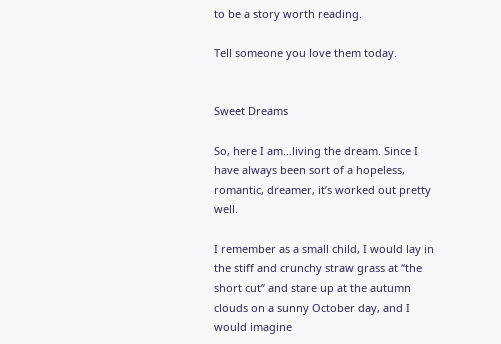to be a story worth reading.

Tell someone you love them today.


Sweet Dreams

So, here I am…living the dream. Since I have always been sort of a hopeless, romantic, dreamer, it’s worked out pretty well.

I remember as a small child, I would lay in the stiff and crunchy straw grass at “the short cut” and stare up at the autumn clouds on a sunny October day, and I would imagine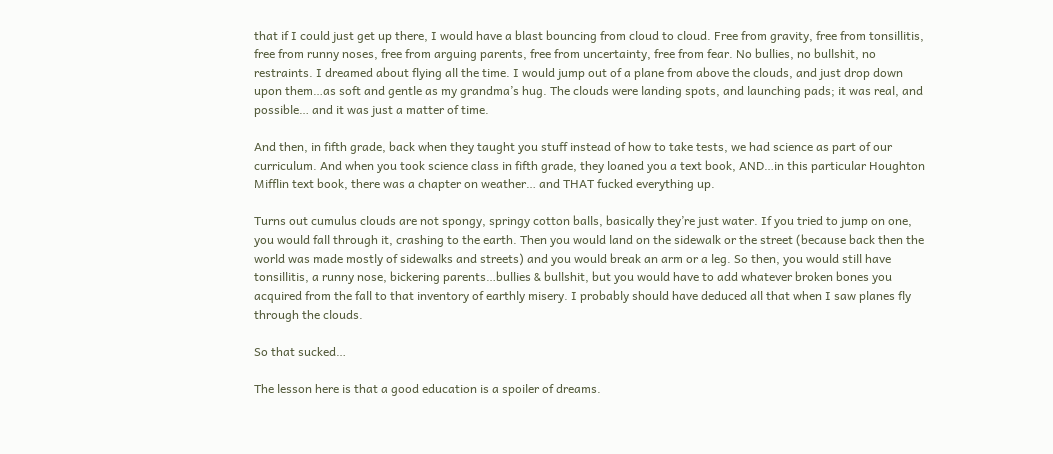that if I could just get up there, I would have a blast bouncing from cloud to cloud. Free from gravity, free from tonsillitis, free from runny noses, free from arguing parents, free from uncertainty, free from fear. No bullies, no bullshit, no restraints. I dreamed about flying all the time. I would jump out of a plane from above the clouds, and just drop down upon them…as soft and gentle as my grandma’s hug. The clouds were landing spots, and launching pads; it was real, and possible… and it was just a matter of time.

And then, in fifth grade, back when they taught you stuff instead of how to take tests, we had science as part of our curriculum. And when you took science class in fifth grade, they loaned you a text book, AND…in this particular Houghton Mifflin text book, there was a chapter on weather… and THAT fucked everything up.

Turns out cumulus clouds are not spongy, springy cotton balls, basically they’re just water. If you tried to jump on one, you would fall through it, crashing to the earth. Then you would land on the sidewalk or the street (because back then the world was made mostly of sidewalks and streets) and you would break an arm or a leg. So then, you would still have tonsillitis, a runny nose, bickering parents…bullies & bullshit, but you would have to add whatever broken bones you acquired from the fall to that inventory of earthly misery. I probably should have deduced all that when I saw planes fly through the clouds.

So that sucked…

The lesson here is that a good education is a spoiler of dreams.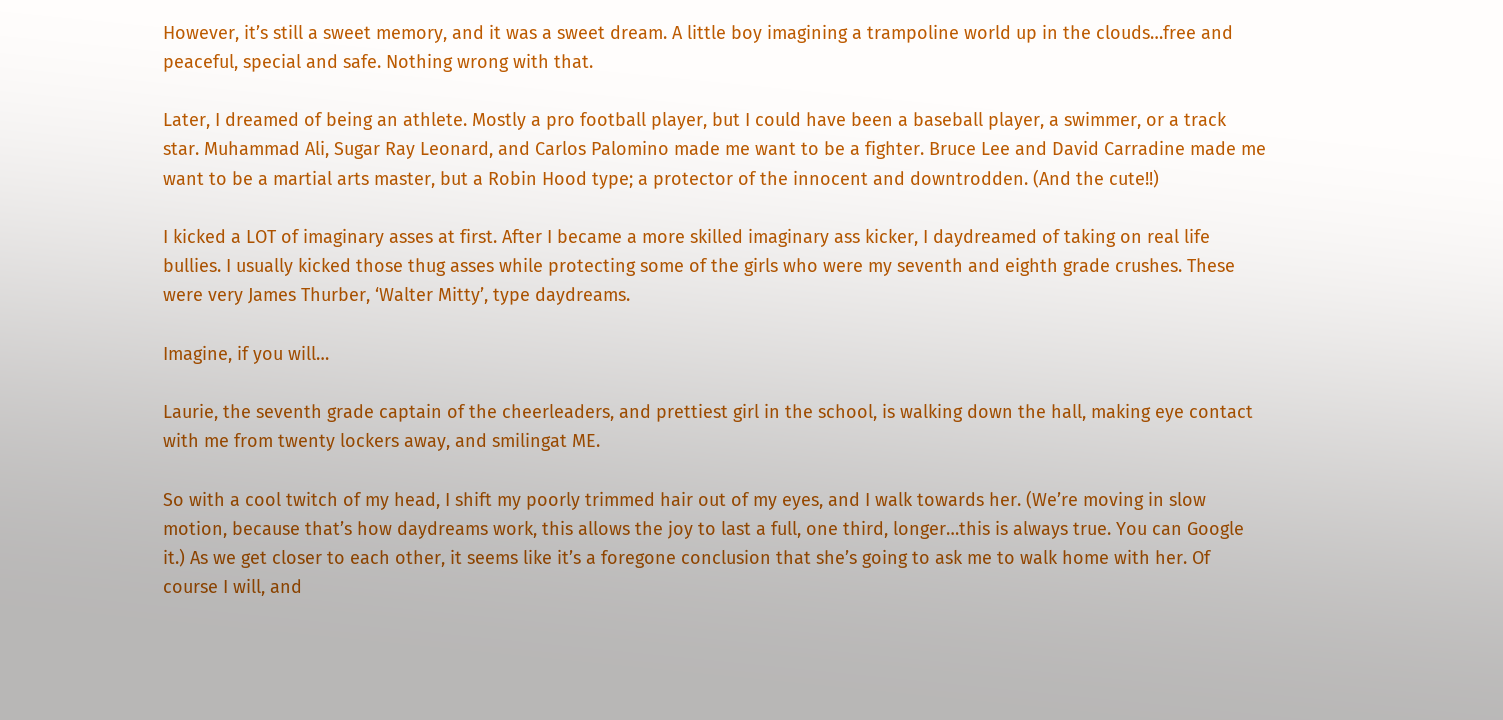However, it’s still a sweet memory, and it was a sweet dream. A little boy imagining a trampoline world up in the clouds…free and peaceful, special and safe. Nothing wrong with that.

Later, I dreamed of being an athlete. Mostly a pro football player, but I could have been a baseball player, a swimmer, or a track star. Muhammad Ali, Sugar Ray Leonard, and Carlos Palomino made me want to be a fighter. Bruce Lee and David Carradine made me want to be a martial arts master, but a Robin Hood type; a protector of the innocent and downtrodden. (And the cute!!)

I kicked a LOT of imaginary asses at first. After I became a more skilled imaginary ass kicker, I daydreamed of taking on real life bullies. I usually kicked those thug asses while protecting some of the girls who were my seventh and eighth grade crushes. These were very James Thurber, ‘Walter Mitty’, type daydreams.

Imagine, if you will…

Laurie, the seventh grade captain of the cheerleaders, and prettiest girl in the school, is walking down the hall, making eye contact with me from twenty lockers away, and smilingat ME.

So with a cool twitch of my head, I shift my poorly trimmed hair out of my eyes, and I walk towards her. (We’re moving in slow motion, because that’s how daydreams work, this allows the joy to last a full, one third, longer…this is always true. You can Google it.) As we get closer to each other, it seems like it’s a foregone conclusion that she’s going to ask me to walk home with her. Of course I will, and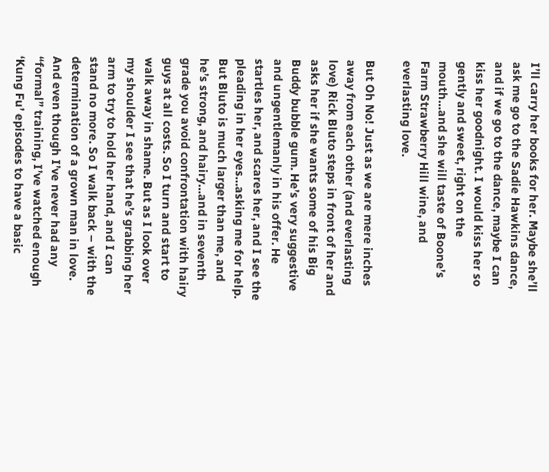I’ll carry her books for her. Maybe she’ll ask me go to the Sadie Hawkins dance, and if we go to the dance, maybe I can kiss her goodnight. I would kiss her so gently and sweet, right on the mouth…and she will taste of Boone’s Farm Strawberry Hill wine, and everlasting love.

But Oh No! Just as we are mere inches away from each other (and everlasting love) Rick Bluto steps in front of her and asks her if she wants some of his Big Buddy bubble gum. He’s very suggestive and ungentlemanly in his offer. He startles her, and scares her, and I see the pleading in her eyes…asking me for help. But Bluto is much larger than me, and he’s strong, and hairy…and in seventh grade you avoid confrontation with hairy guys at all costs. So I turn and start to walk away in shame. But as I look over my shoulder I see that he’s grabbing her arm to try to hold her hand, and I can stand no more. So I walk back – with the determination of a grown man in love. And even though I’ve never had any “formal” training, I’ve watched enough ‘Kung Fu’ episodes to have a basic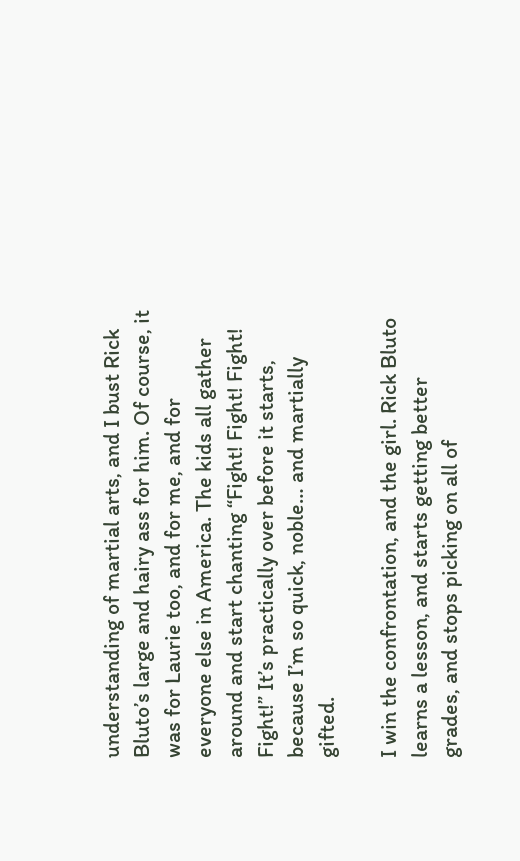understanding of martial arts, and I bust Rick Bluto’s large and hairy ass for him. Of course, it was for Laurie too, and for me, and for everyone else in America. The kids all gather around and start chanting “Fight! Fight! Fight! Fight!” It’s practically over before it starts, because I’m so quick, noble… and martially gifted.

I win the confrontation, and the girl. Rick Bluto learns a lesson, and starts getting better grades, and stops picking on all of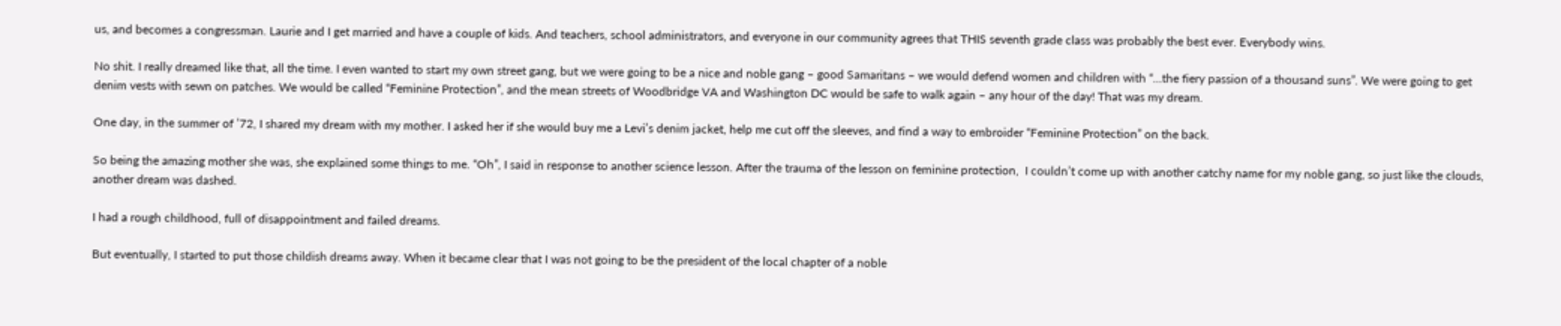us, and becomes a congressman. Laurie and I get married and have a couple of kids. And teachers, school administrators, and everyone in our community agrees that THIS seventh grade class was probably the best ever. Everybody wins.

No shit. I really dreamed like that, all the time. I even wanted to start my own street gang, but we were going to be a nice and noble gang – good Samaritans – we would defend women and children with “…the fiery passion of a thousand suns”. We were going to get denim vests with sewn on patches. We would be called “Feminine Protection”, and the mean streets of Woodbridge VA and Washington DC would be safe to walk again – any hour of the day! That was my dream.

One day, in the summer of ’72, I shared my dream with my mother. I asked her if she would buy me a Levi’s denim jacket, help me cut off the sleeves, and find a way to embroider “Feminine Protection” on the back.

So being the amazing mother she was, she explained some things to me. “Oh”, I said in response to another science lesson. After the trauma of the lesson on feminine protection,  I couldn’t come up with another catchy name for my noble gang, so just like the clouds, another dream was dashed.

I had a rough childhood, full of disappointment and failed dreams.

But eventually, I started to put those childish dreams away. When it became clear that I was not going to be the president of the local chapter of a noble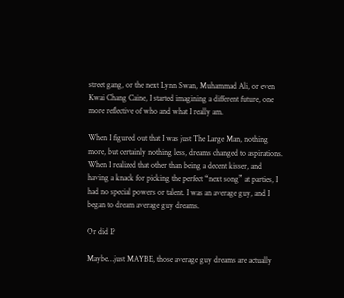street gang, or the next Lynn Swan, Muhammad Ali, or even Kwai Chang Caine, I started imagining a different future, one more reflective of who and what I really am.

When I figured out that I was just The Large Man, nothing more, but certainly nothing less, dreams changed to aspirations. When I realized that other than being a decent kisser, and having a knack for picking the perfect “next song” at parties, I had no special powers or talent. I was an average guy, and I began to dream average guy dreams.

Or did I?

Maybe…just MAYBE, those average guy dreams are actually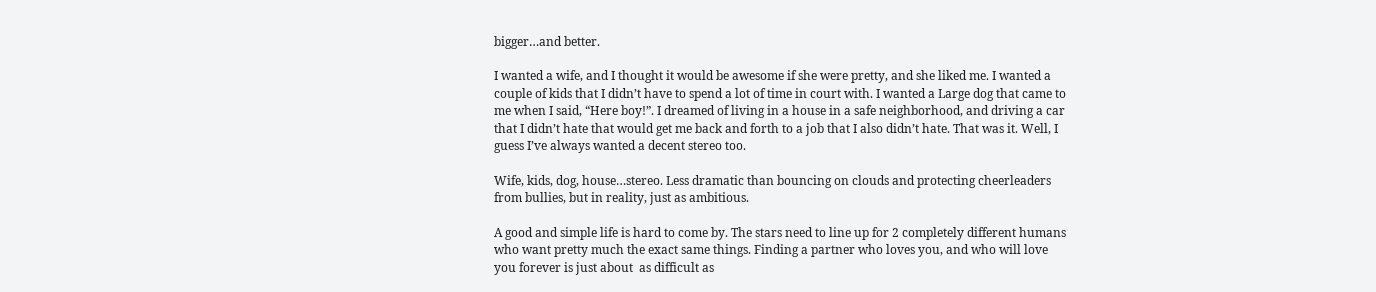bigger…and better.

I wanted a wife, and I thought it would be awesome if she were pretty, and she liked me. I wanted a couple of kids that I didn’t have to spend a lot of time in court with. I wanted a Large dog that came to me when I said, “Here boy!”. I dreamed of living in a house in a safe neighborhood, and driving a car that I didn’t hate that would get me back and forth to a job that I also didn’t hate. That was it. Well, I guess I’ve always wanted a decent stereo too.

Wife, kids, dog, house…stereo. Less dramatic than bouncing on clouds and protecting cheerleaders from bullies, but in reality, just as ambitious.

A good and simple life is hard to come by. The stars need to line up for 2 completely different humans who want pretty much the exact same things. Finding a partner who loves you, and who will love you forever is just about  as difficult as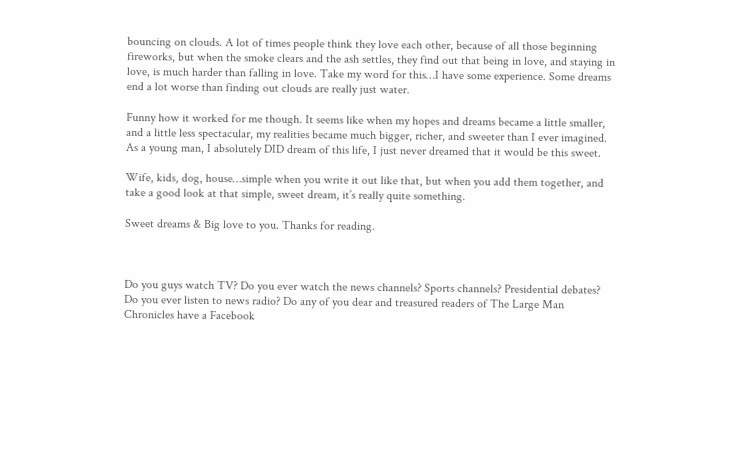bouncing on clouds. A lot of times people think they love each other, because of all those beginning fireworks, but when the smoke clears and the ash settles, they find out that being in love, and staying in love, is much harder than falling in love. Take my word for this…I have some experience. Some dreams end a lot worse than finding out clouds are really just water.

Funny how it worked for me though. It seems like when my hopes and dreams became a little smaller, and a little less spectacular, my realities became much bigger, richer, and sweeter than I ever imagined. As a young man, I absolutely DID dream of this life, I just never dreamed that it would be this sweet.

Wife, kids, dog, house…simple when you write it out like that, but when you add them together, and take a good look at that simple, sweet dream, it’s really quite something.

Sweet dreams & Big love to you. Thanks for reading.



Do you guys watch TV? Do you ever watch the news channels? Sports channels? Presidential debates? Do you ever listen to news radio? Do any of you dear and treasured readers of The Large Man Chronicles have a Facebook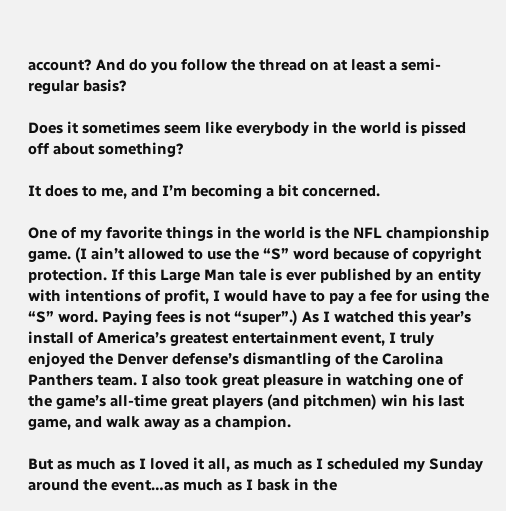account? And do you follow the thread on at least a semi-regular basis?

Does it sometimes seem like everybody in the world is pissed off about something?

It does to me, and I’m becoming a bit concerned.

One of my favorite things in the world is the NFL championship game. (I ain’t allowed to use the “S” word because of copyright protection. If this Large Man tale is ever published by an entity with intentions of profit, I would have to pay a fee for using the “S” word. Paying fees is not “super”.) As I watched this year’s install of America’s greatest entertainment event, I truly enjoyed the Denver defense’s dismantling of the Carolina Panthers team. I also took great pleasure in watching one of the game’s all-time great players (and pitchmen) win his last game, and walk away as a champion.

But as much as I loved it all, as much as I scheduled my Sunday around the event…as much as I bask in the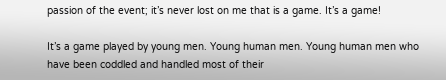passion of the event; it’s never lost on me that is a game. It’s a game!

It’s a game played by young men. Young human men. Young human men who have been coddled and handled most of their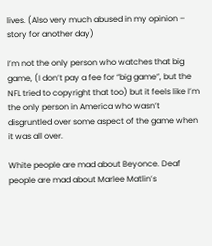lives. (Also very much abused in my opinion – story for another day)

I’m not the only person who watches that big game, (I don’t pay a fee for “big game”, but the NFL tried to copyright that too) but it feels like I’m the only person in America who wasn’t disgruntled over some aspect of the game when it was all over.

White people are mad about Beyonce. Deaf people are mad about Marlee Matlin’s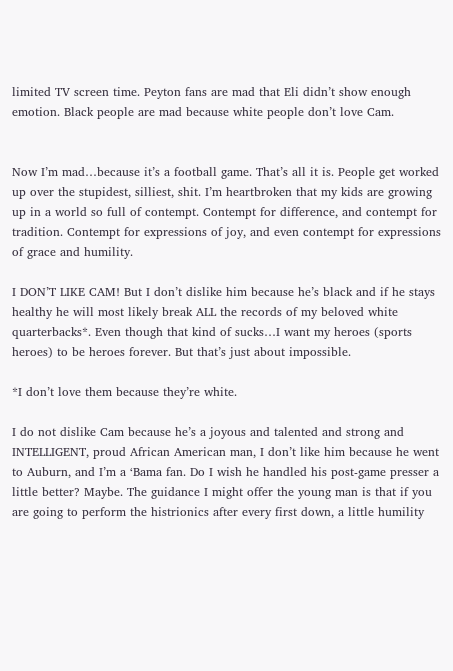limited TV screen time. Peyton fans are mad that Eli didn’t show enough emotion. Black people are mad because white people don’t love Cam.


Now I’m mad…because it’s a football game. That’s all it is. People get worked up over the stupidest, silliest, shit. I’m heartbroken that my kids are growing up in a world so full of contempt. Contempt for difference, and contempt for tradition. Contempt for expressions of joy, and even contempt for expressions of grace and humility.

I DON’T LIKE CAM! But I don’t dislike him because he’s black and if he stays healthy he will most likely break ALL the records of my beloved white quarterbacks*. Even though that kind of sucks…I want my heroes (sports heroes) to be heroes forever. But that’s just about impossible.

*I don’t love them because they’re white.

I do not dislike Cam because he’s a joyous and talented and strong and INTELLIGENT, proud African American man, I don’t like him because he went to Auburn, and I’m a ‘Bama fan. Do I wish he handled his post-game presser a little better? Maybe. The guidance I might offer the young man is that if you are going to perform the histrionics after every first down, a little humility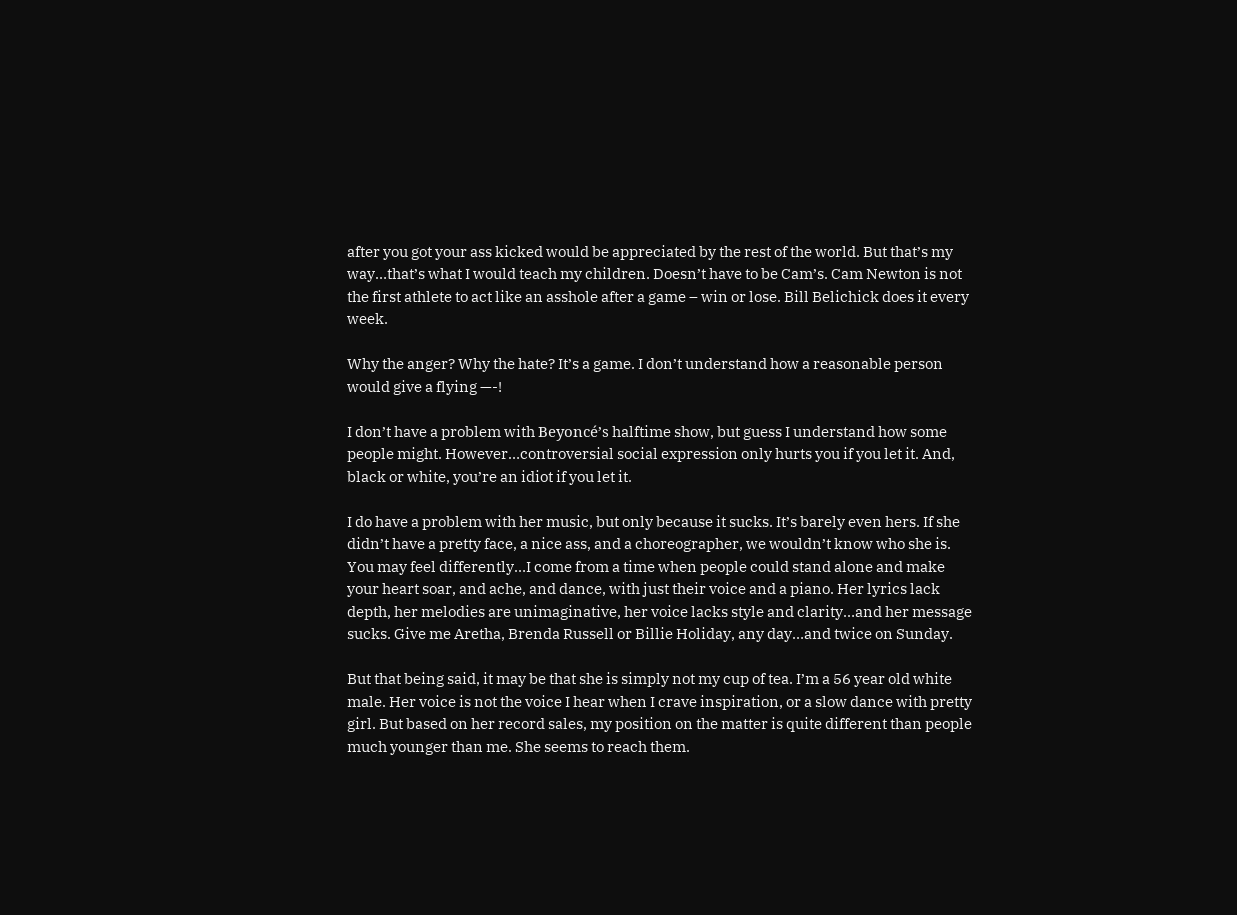after you got your ass kicked would be appreciated by the rest of the world. But that’s my way…that’s what I would teach my children. Doesn’t have to be Cam’s. Cam Newton is not the first athlete to act like an asshole after a game – win or lose. Bill Belichick does it every week.

Why the anger? Why the hate? It’s a game. I don’t understand how a reasonable person would give a flying —-!

I don’t have a problem with Beyoncé’s halftime show, but guess I understand how some people might. However…controversial social expression only hurts you if you let it. And, black or white, you’re an idiot if you let it.

I do have a problem with her music, but only because it sucks. It’s barely even hers. If she didn’t have a pretty face, a nice ass, and a choreographer, we wouldn’t know who she is. You may feel differently…I come from a time when people could stand alone and make your heart soar, and ache, and dance, with just their voice and a piano. Her lyrics lack depth, her melodies are unimaginative, her voice lacks style and clarity…and her message sucks. Give me Aretha, Brenda Russell or Billie Holiday, any day…and twice on Sunday.

But that being said, it may be that she is simply not my cup of tea. I’m a 56 year old white male. Her voice is not the voice I hear when I crave inspiration, or a slow dance with pretty girl. But based on her record sales, my position on the matter is quite different than people much younger than me. She seems to reach them.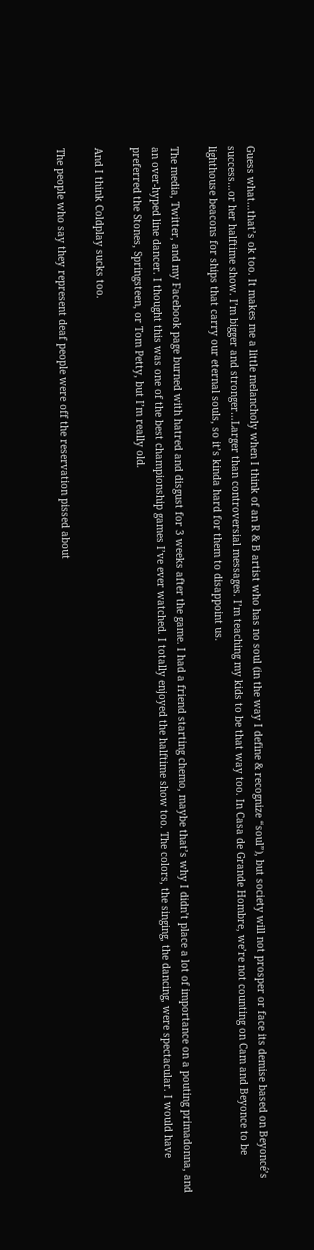Guess what…that’s ok too. It makes me a little melancholy when I think of an R & B artist who has no soul (in the way I define & recognize “soul”), but society will not prosper or face its demise based on Beyoncé’s success…or her halftime show. I’m bigger and stronger…Larger than controversial messages. I’m teaching my kids to be that way too. In Casa de Grande Hombre, we’re not counting on Cam and Beyonce to be lighthouse beacons for ships that carry our eternal souls, so it’s kinda hard for them to disappoint us.

The media, Twitter, and my Facebook page burned with hatred and disgust for 3 weeks after the game. I had a friend starting chemo, maybe that’s why I didn’t place a lot of importance on a pouting primadonna, and an over-hyped line dancer. I thought this was one of the best championship games I’ve ever watched. I totally enjoyed the halftime show too. The colors, the singing, the dancing, were spectacular. I would have preferred the Stones, Springsteen, or Tom Petty, but I’m really old.

And I think Coldplay sucks too.

The people who say they represent deaf people were off the reservation pissed about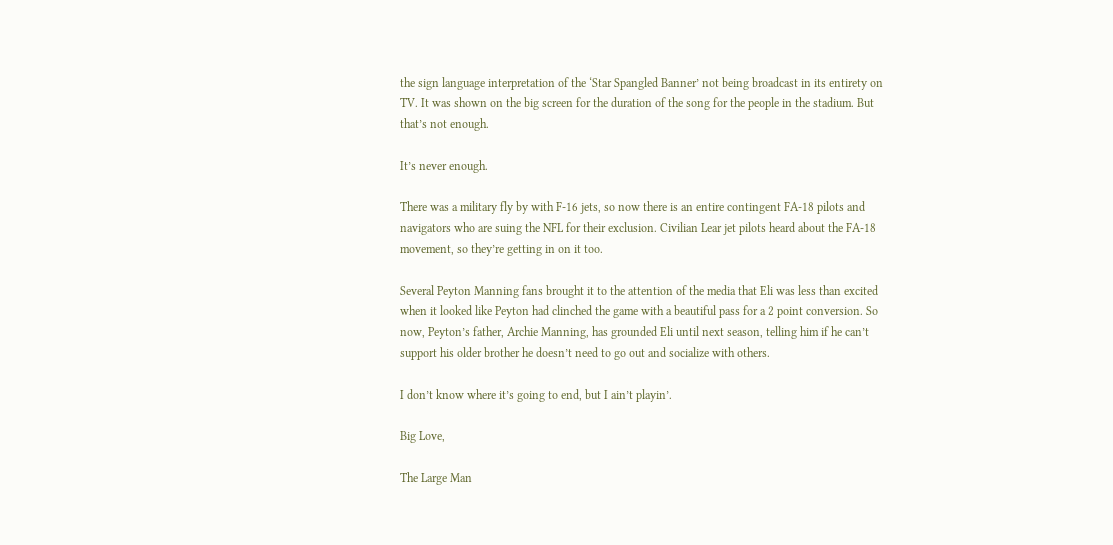the sign language interpretation of the ‘Star Spangled Banner’ not being broadcast in its entirety on TV. It was shown on the big screen for the duration of the song for the people in the stadium. But that’s not enough.

It’s never enough.

There was a military fly by with F-16 jets, so now there is an entire contingent FA-18 pilots and navigators who are suing the NFL for their exclusion. Civilian Lear jet pilots heard about the FA-18 movement, so they’re getting in on it too.

Several Peyton Manning fans brought it to the attention of the media that Eli was less than excited when it looked like Peyton had clinched the game with a beautiful pass for a 2 point conversion. So now, Peyton’s father, Archie Manning, has grounded Eli until next season, telling him if he can’t support his older brother he doesn’t need to go out and socialize with others.

I don’t know where it’s going to end, but I ain’t playin’.

Big Love,

The Large Man